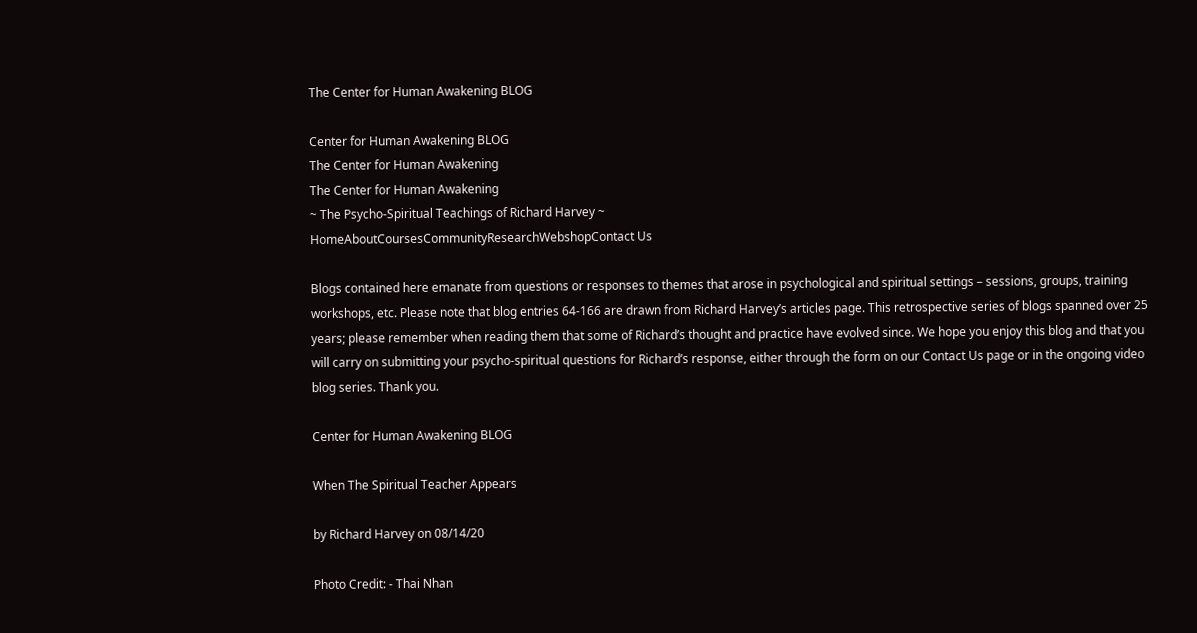The Center for Human Awakening BLOG

Center for Human Awakening BLOG
The Center for Human Awakening
The Center for Human Awakening
~ The Psycho-Spiritual Teachings of Richard Harvey ~
HomeAboutCoursesCommunityResearchWebshopContact Us

Blogs contained here emanate from questions or responses to themes that arose in psychological and spiritual settings – sessions, groups, training workshops, etc. Please note that blog entries 64-166 are drawn from Richard Harvey’s articles page. This retrospective series of blogs spanned over 25 years; please remember when reading them that some of Richard’s thought and practice have evolved since. We hope you enjoy this blog and that you will carry on submitting your psycho-spiritual questions for Richard’s response, either through the form on our Contact Us page or in the ongoing video blog series. Thank you.

Center for Human Awakening BLOG

When The Spiritual Teacher Appears

by Richard Harvey on 08/14/20

Photo Credit: - Thai Nhan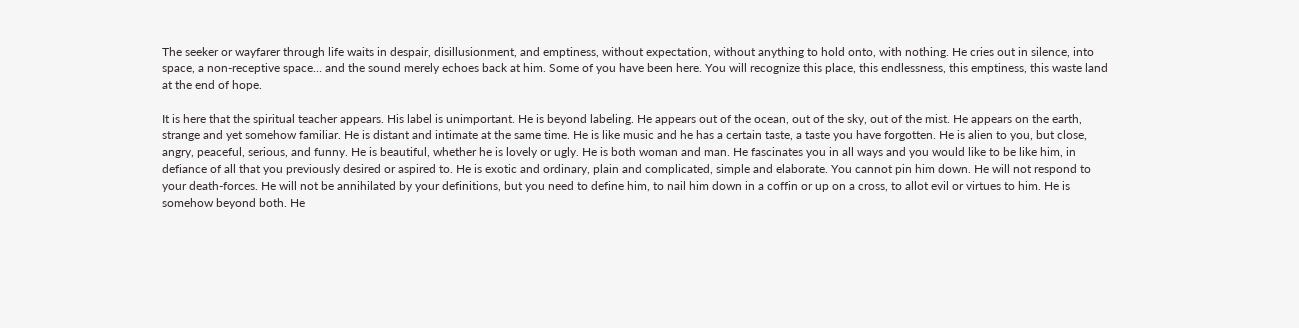The seeker or wayfarer through life waits in despair, disillusionment, and emptiness, without expectation, without anything to hold onto, with nothing. He cries out in silence, into space, a non-receptive space… and the sound merely echoes back at him. Some of you have been here. You will recognize this place, this endlessness, this emptiness, this waste land at the end of hope.

It is here that the spiritual teacher appears. His label is unimportant. He is beyond labeling. He appears out of the ocean, out of the sky, out of the mist. He appears on the earth, strange and yet somehow familiar. He is distant and intimate at the same time. He is like music and he has a certain taste, a taste you have forgotten. He is alien to you, but close, angry, peaceful, serious, and funny. He is beautiful, whether he is lovely or ugly. He is both woman and man. He fascinates you in all ways and you would like to be like him, in defiance of all that you previously desired or aspired to. He is exotic and ordinary, plain and complicated, simple and elaborate. You cannot pin him down. He will not respond to your death-forces. He will not be annihilated by your definitions, but you need to define him, to nail him down in a coffin or up on a cross, to allot evil or virtues to him. He is somehow beyond both. He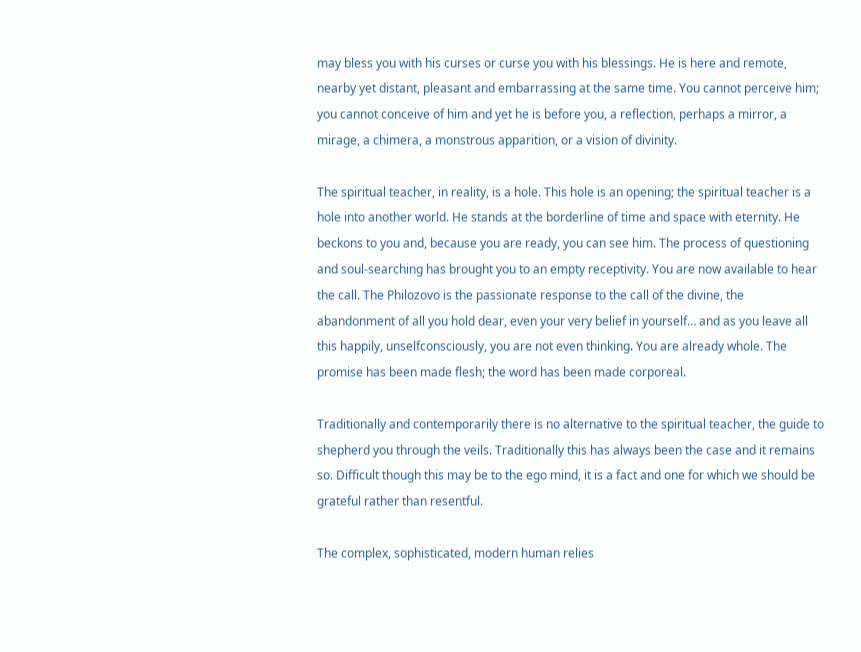may bless you with his curses or curse you with his blessings. He is here and remote, nearby yet distant, pleasant and embarrassing at the same time. You cannot perceive him; you cannot conceive of him and yet he is before you, a reflection, perhaps a mirror, a mirage, a chimera, a monstrous apparition, or a vision of divinity.

The spiritual teacher, in reality, is a hole. This hole is an opening; the spiritual teacher is a hole into another world. He stands at the borderline of time and space with eternity. He beckons to you and, because you are ready, you can see him. The process of questioning and soul-searching has brought you to an empty receptivity. You are now available to hear the call. The Philozovo is the passionate response to the call of the divine, the abandonment of all you hold dear, even your very belief in yourself… and as you leave all this happily, unselfconsciously, you are not even thinking. You are already whole. The promise has been made flesh; the word has been made corporeal.

Traditionally and contemporarily there is no alternative to the spiritual teacher, the guide to shepherd you through the veils. Traditionally this has always been the case and it remains so. Difficult though this may be to the ego mind, it is a fact and one for which we should be grateful rather than resentful.

The complex, sophisticated, modern human relies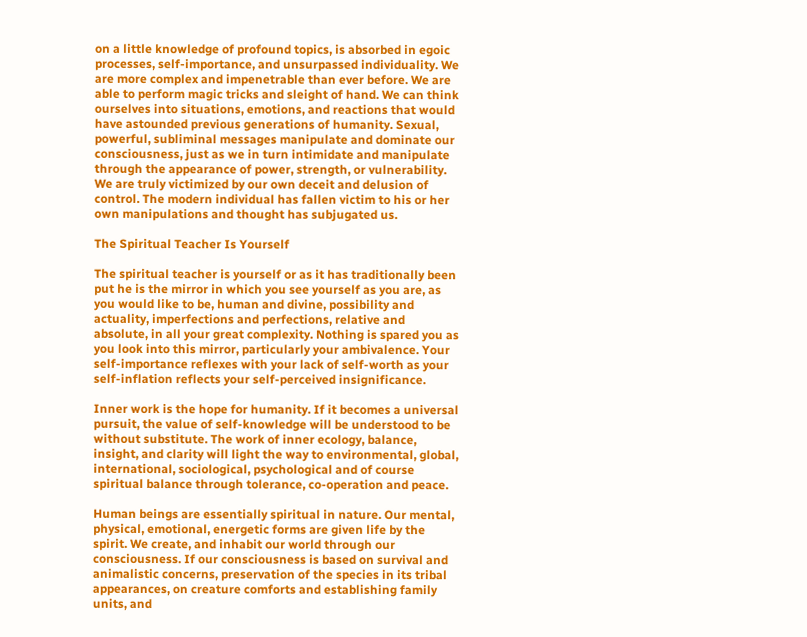on a little knowledge of profound topics, is absorbed in egoic processes, self-importance, and unsurpassed individuality. We are more complex and impenetrable than ever before. We are able to perform magic tricks and sleight of hand. We can think ourselves into situations, emotions, and reactions that would have astounded previous generations of humanity. Sexual, powerful, subliminal messages manipulate and dominate our consciousness, just as we in turn intimidate and manipulate through the appearance of power, strength, or vulnerability. We are truly victimized by our own deceit and delusion of control. The modern individual has fallen victim to his or her own manipulations and thought has subjugated us.

The Spiritual Teacher Is Yourself

The spiritual teacher is yourself or as it has traditionally been put he is the mirror in which you see yourself as you are, as you would like to be, human and divine, possibility and actuality, imperfections and perfections, relative and absolute, in all your great complexity. Nothing is spared you as you look into this mirror, particularly your ambivalence. Your self-importance reflexes with your lack of self-worth as your self-inflation reflects your self-perceived insignificance.

Inner work is the hope for humanity. If it becomes a universal pursuit, the value of self-knowledge will be understood to be without substitute. The work of inner ecology, balance, insight, and clarity will light the way to environmental, global, international, sociological, psychological and of course spiritual balance through tolerance, co-operation and peace.

Human beings are essentially spiritual in nature. Our mental, physical, emotional, energetic forms are given life by the spirit. We create, and inhabit our world through our consciousness. If our consciousness is based on survival and animalistic concerns, preservation of the species in its tribal appearances, on creature comforts and establishing family units, and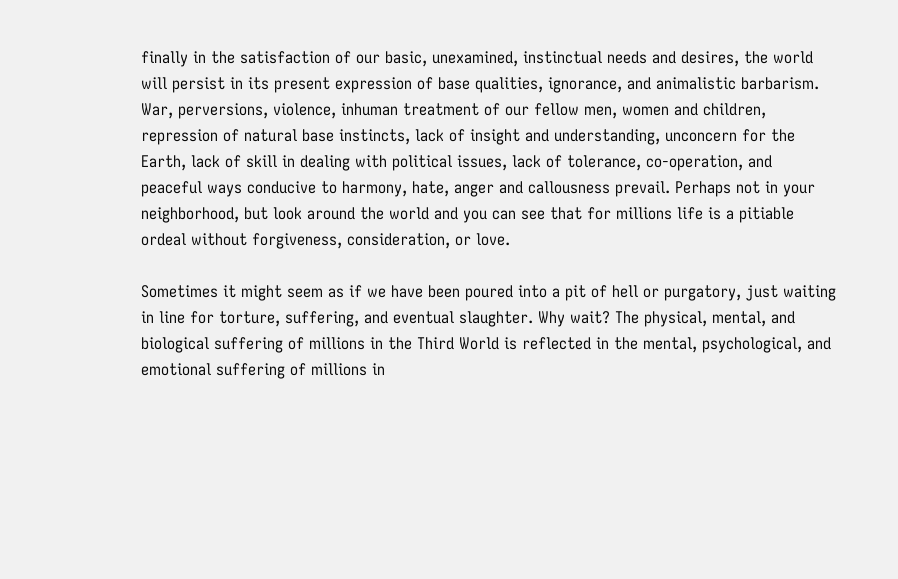finally in the satisfaction of our basic, unexamined, instinctual needs and desires, the world will persist in its present expression of base qualities, ignorance, and animalistic barbarism. War, perversions, violence, inhuman treatment of our fellow men, women and children, repression of natural base instincts, lack of insight and understanding, unconcern for the Earth, lack of skill in dealing with political issues, lack of tolerance, co-operation, and peaceful ways conducive to harmony, hate, anger and callousness prevail. Perhaps not in your neighborhood, but look around the world and you can see that for millions life is a pitiable ordeal without forgiveness, consideration, or love.

Sometimes it might seem as if we have been poured into a pit of hell or purgatory, just waiting in line for torture, suffering, and eventual slaughter. Why wait? The physical, mental, and biological suffering of millions in the Third World is reflected in the mental, psychological, and emotional suffering of millions in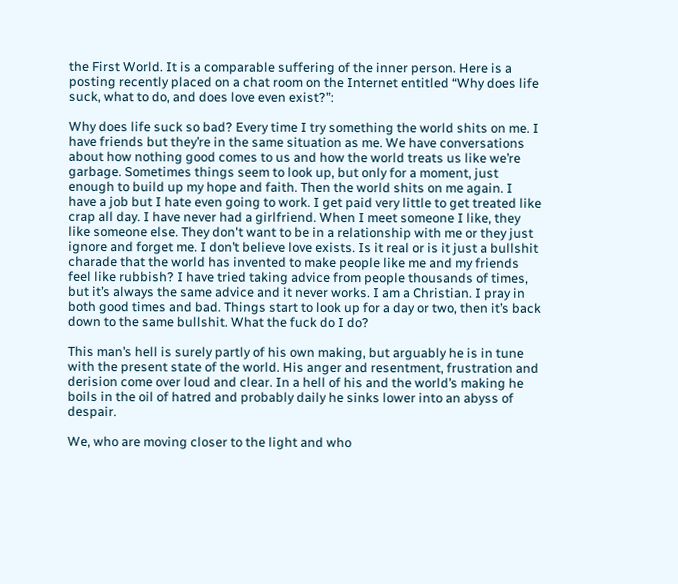the First World. It is a comparable suffering of the inner person. Here is a posting recently placed on a chat room on the Internet entitled “Why does life suck, what to do, and does love even exist?”:

Why does life suck so bad? Every time I try something the world shits on me. I have friends but they’re in the same situation as me. We have conversations about how nothing good comes to us and how the world treats us like we’re garbage. Sometimes things seem to look up, but only for a moment, just enough to build up my hope and faith. Then the world shits on me again. I have a job but I hate even going to work. I get paid very little to get treated like crap all day. I have never had a girlfriend. When I meet someone I like, they like someone else. They don't want to be in a relationship with me or they just ignore and forget me. I don’t believe love exists. Is it real or is it just a bullshit charade that the world has invented to make people like me and my friends feel like rubbish? I have tried taking advice from people thousands of times, but it’s always the same advice and it never works. I am a Christian. I pray in both good times and bad. Things start to look up for a day or two, then it’s back down to the same bullshit. What the fuck do I do?

This man’s hell is surely partly of his own making, but arguably he is in tune with the present state of the world. His anger and resentment, frustration and derision come over loud and clear. In a hell of his and the world’s making he boils in the oil of hatred and probably daily he sinks lower into an abyss of despair.

We, who are moving closer to the light and who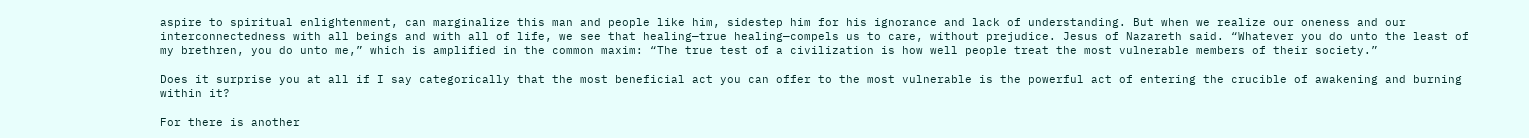aspire to spiritual enlightenment, can marginalize this man and people like him, sidestep him for his ignorance and lack of understanding. But when we realize our oneness and our interconnectedness with all beings and with all of life, we see that healing—true healing—compels us to care, without prejudice. Jesus of Nazareth said. “Whatever you do unto the least of my brethren, you do unto me,” which is amplified in the common maxim: “The true test of a civilization is how well people treat the most vulnerable members of their society.”

Does it surprise you at all if I say categorically that the most beneficial act you can offer to the most vulnerable is the powerful act of entering the crucible of awakening and burning within it?

For there is another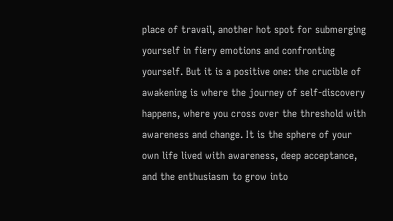place of travail, another hot spot for submerging yourself in fiery emotions and confronting yourself. But it is a positive one: the crucible of awakening is where the journey of self-discovery happens, where you cross over the threshold with awareness and change. It is the sphere of your own life lived with awareness, deep acceptance, and the enthusiasm to grow into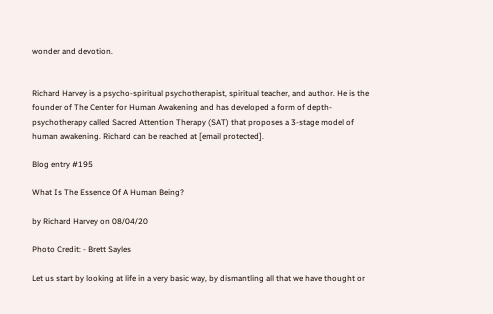wonder and devotion.


Richard Harvey is a psycho-spiritual psychotherapist, spiritual teacher, and author. He is the founder of The Center for Human Awakening and has developed a form of depth-psychotherapy called Sacred Attention Therapy (SAT) that proposes a 3-stage model of human awakening. Richard can be reached at [email protected].

Blog entry #195

What Is The Essence Of A Human Being?

by Richard Harvey on 08/04/20

Photo Credit: - Brett Sayles

Let us start by looking at life in a very basic way, by dismantling all that we have thought or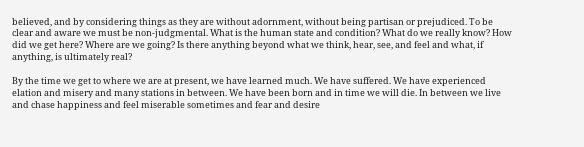believed, and by considering things as they are without adornment, without being partisan or prejudiced. To be clear and aware we must be non-judgmental. What is the human state and condition? What do we really know? How did we get here? Where are we going? Is there anything beyond what we think, hear, see, and feel and what, if anything, is ultimately real?

By the time we get to where we are at present, we have learned much. We have suffered. We have experienced elation and misery and many stations in between. We have been born and in time we will die. In between we live and chase happiness and feel miserable sometimes and fear and desire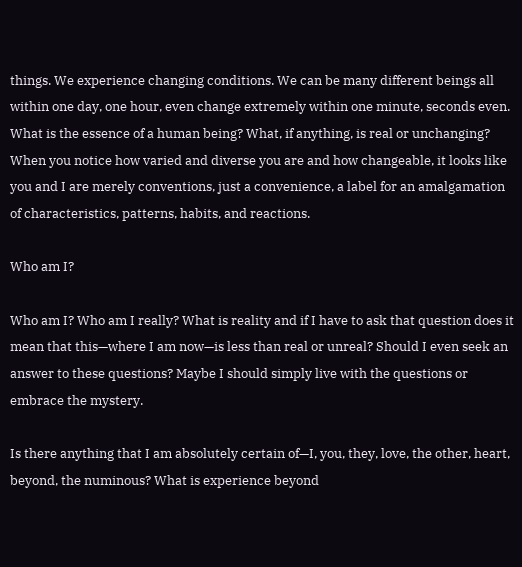things. We experience changing conditions. We can be many different beings all within one day, one hour, even change extremely within one minute, seconds even. What is the essence of a human being? What, if anything, is real or unchanging? When you notice how varied and diverse you are and how changeable, it looks like you and I are merely conventions, just a convenience, a label for an amalgamation of characteristics, patterns, habits, and reactions.

Who am I?

Who am I? Who am I really? What is reality and if I have to ask that question does it mean that this—where I am now—is less than real or unreal? Should I even seek an answer to these questions? Maybe I should simply live with the questions or embrace the mystery.

Is there anything that I am absolutely certain of—I, you, they, love, the other, heart, beyond, the numinous? What is experience beyond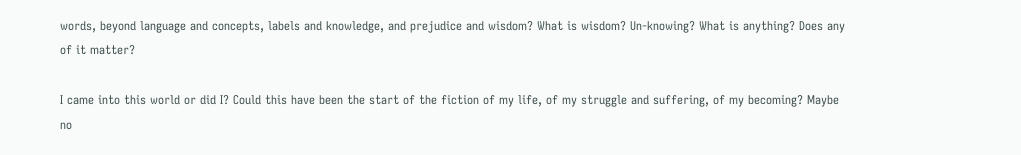words, beyond language and concepts, labels and knowledge, and prejudice and wisdom? What is wisdom? Un-knowing? What is anything? Does any of it matter?

I came into this world or did I? Could this have been the start of the fiction of my life, of my struggle and suffering, of my becoming? Maybe no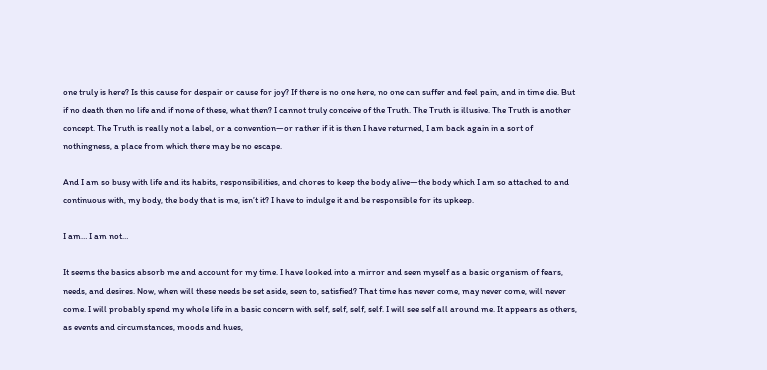one truly is here? Is this cause for despair or cause for joy? If there is no one here, no one can suffer and feel pain, and in time die. But if no death then no life and if none of these, what then? I cannot truly conceive of the Truth. The Truth is illusive. The Truth is another concept. The Truth is really not a label, or a convention—or rather if it is then I have returned, I am back again in a sort of nothingness, a place from which there may be no escape.

And I am so busy with life and its habits, responsibilities, and chores to keep the body alive—the body which I am so attached to and continuous with, my body, the body that is me, isn’t it? I have to indulge it and be responsible for its upkeep.

I am… I am not…

It seems the basics absorb me and account for my time. I have looked into a mirror and seen myself as a basic organism of fears, needs, and desires. Now, when will these needs be set aside, seen to, satisfied? That time has never come, may never come, will never come. I will probably spend my whole life in a basic concern with self, self, self, self. I will see self all around me. It appears as others, as events and circumstances, moods and hues,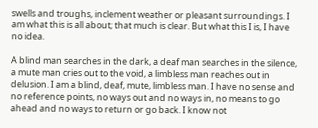swells and troughs, inclement weather or pleasant surroundings. I am what this is all about; that much is clear. But what this I is, I have no idea.

A blind man searches in the dark, a deaf man searches in the silence, a mute man cries out to the void, a limbless man reaches out in delusion. I am a blind, deaf, mute, limbless man. I have no sense and no reference points, no ways out and no ways in, no means to go ahead and no ways to return or go back. I know not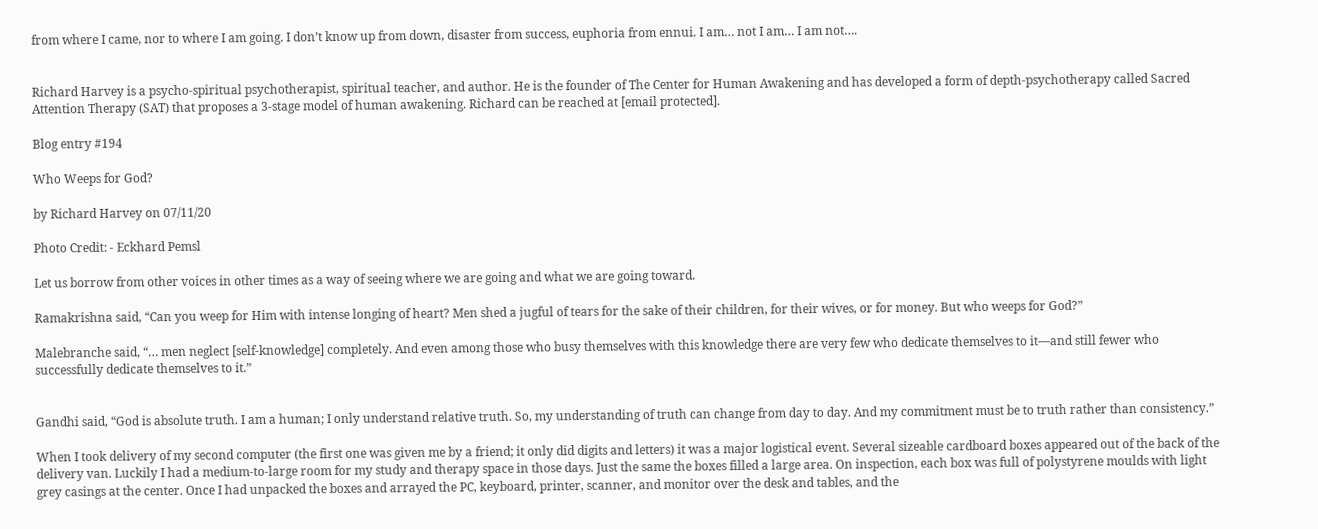from where I came, nor to where I am going. I don’t know up from down, disaster from success, euphoria from ennui. I am… not I am… I am not….


Richard Harvey is a psycho-spiritual psychotherapist, spiritual teacher, and author. He is the founder of The Center for Human Awakening and has developed a form of depth-psychotherapy called Sacred Attention Therapy (SAT) that proposes a 3-stage model of human awakening. Richard can be reached at [email protected].

Blog entry #194

Who Weeps for God?

by Richard Harvey on 07/11/20

Photo Credit: - Eckhard Pemsl

Let us borrow from other voices in other times as a way of seeing where we are going and what we are going toward.

Ramakrishna said, “Can you weep for Him with intense longing of heart? Men shed a jugful of tears for the sake of their children, for their wives, or for money. But who weeps for God?”

Malebranche said, “… men neglect [self-knowledge] completely. And even among those who busy themselves with this knowledge there are very few who dedicate themselves to it—and still fewer who successfully dedicate themselves to it.”


Gandhi said, “God is absolute truth. I am a human; I only understand relative truth. So, my understanding of truth can change from day to day. And my commitment must be to truth rather than consistency.”

When I took delivery of my second computer (the first one was given me by a friend; it only did digits and letters) it was a major logistical event. Several sizeable cardboard boxes appeared out of the back of the delivery van. Luckily I had a medium-to-large room for my study and therapy space in those days. Just the same the boxes filled a large area. On inspection, each box was full of polystyrene moulds with light grey casings at the center. Once I had unpacked the boxes and arrayed the PC, keyboard, printer, scanner, and monitor over the desk and tables, and the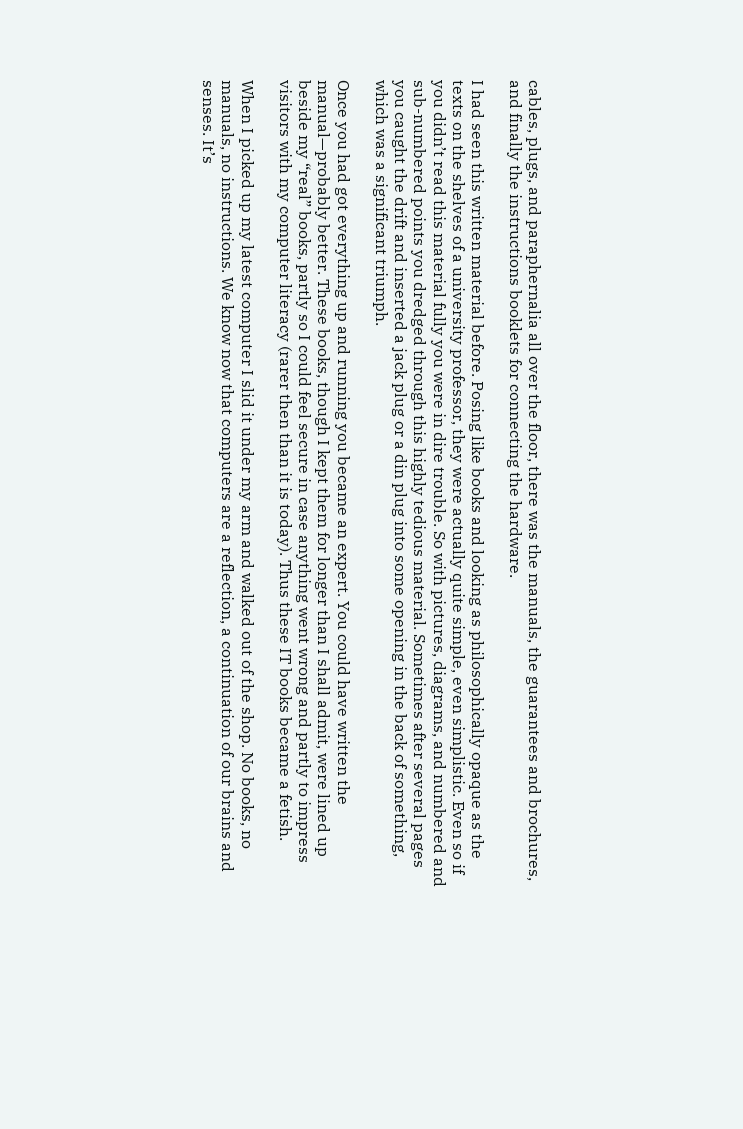cables, plugs, and paraphernalia all over the floor, there was the manuals, the guarantees and brochures, and finally the instructions booklets for connecting the hardware.

I had seen this written material before. Posing like books and looking as philosophically opaque as the texts on the shelves of a university professor, they were actually quite simple, even simplistic. Even so if you didn’t read this material fully you were in dire trouble. So with pictures, diagrams, and numbered and sub-numbered points you dredged through this highly tedious material. Sometimes after several pages you caught the drift and inserted a jack plug or a din plug into some opening in the back of something, which was a significant triumph.

Once you had got everything up and running you became an expert. You could have written the manual—probably better. These books, though I kept them for longer than I shall admit, were lined up beside my “real” books, partly so I could feel secure in case anything went wrong and partly to impress visitors with my computer literacy (rarer then than it is today). Thus these IT books became a fetish.

When I picked up my latest computer I slid it under my arm and walked out of the shop. No books, no manuals, no instructions. We know now that computers are a reflection, a continuation of our brains and senses. It’s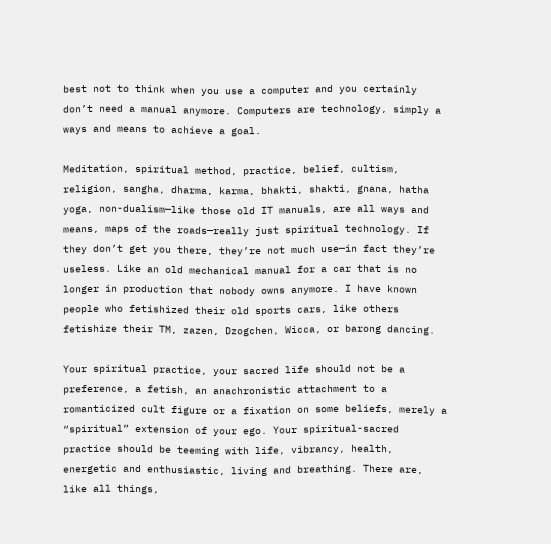best not to think when you use a computer and you certainly don’t need a manual anymore. Computers are technology, simply a ways and means to achieve a goal.

Meditation, spiritual method, practice, belief, cultism, religion, sangha, dharma, karma, bhakti, shakti, gnana, hatha yoga, non-dualism—like those old IT manuals, are all ways and means, maps of the roads—really just spiritual technology. If they don’t get you there, they’re not much use—in fact they’re useless. Like an old mechanical manual for a car that is no longer in production that nobody owns anymore. I have known people who fetishized their old sports cars, like others fetishize their TM, zazen, Dzogchen, Wicca, or barong dancing.

Your spiritual practice, your sacred life should not be a preference, a fetish, an anachronistic attachment to a romanticized cult figure or a fixation on some beliefs, merely a “spiritual” extension of your ego. Your spiritual-sacred practice should be teeming with life, vibrancy, health, energetic and enthusiastic, living and breathing. There are, like all things,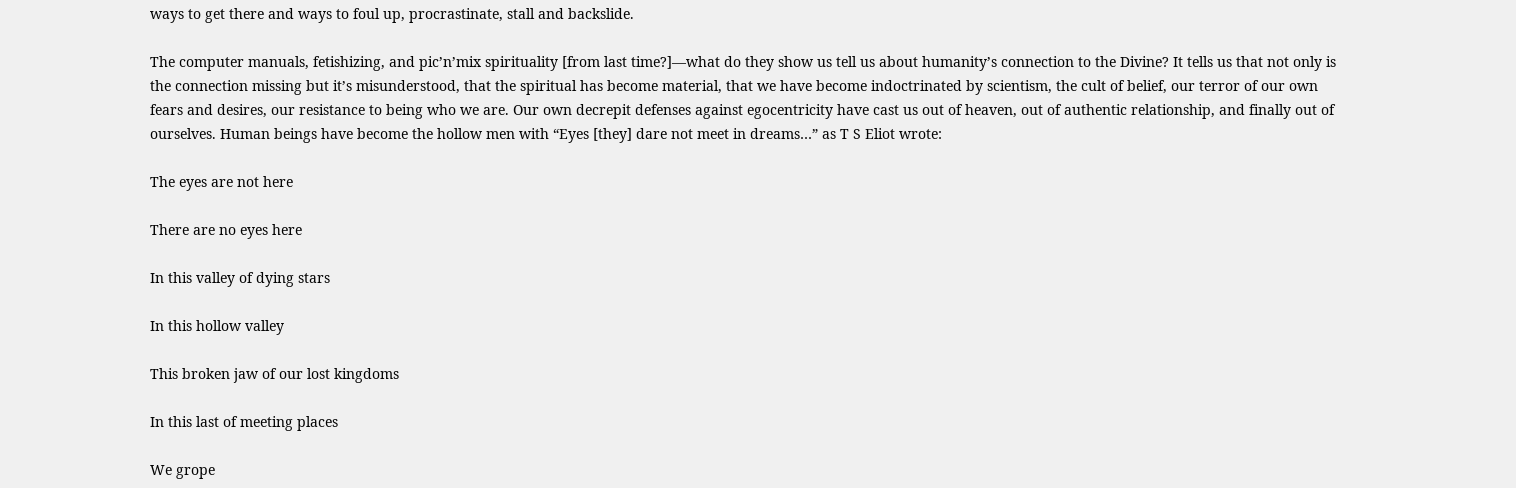ways to get there and ways to foul up, procrastinate, stall and backslide.

The computer manuals, fetishizing, and pic’n’mix spirituality [from last time?]—what do they show us tell us about humanity’s connection to the Divine? It tells us that not only is the connection missing but it’s misunderstood, that the spiritual has become material, that we have become indoctrinated by scientism, the cult of belief, our terror of our own fears and desires, our resistance to being who we are. Our own decrepit defenses against egocentricity have cast us out of heaven, out of authentic relationship, and finally out of ourselves. Human beings have become the hollow men with “Eyes [they] dare not meet in dreams…” as T S Eliot wrote:

The eyes are not here

There are no eyes here

In this valley of dying stars

In this hollow valley

This broken jaw of our lost kingdoms

In this last of meeting places

We grope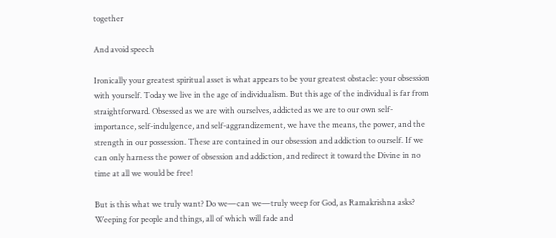together

And avoid speech

Ironically your greatest spiritual asset is what appears to be your greatest obstacle: your obsession with yourself. Today we live in the age of individualism. But this age of the individual is far from straightforward. Obsessed as we are with ourselves, addicted as we are to our own self-importance, self-indulgence, and self-aggrandizement, we have the means, the power, and the strength in our possession. These are contained in our obsession and addiction to ourself. If we can only harness the power of obsession and addiction, and redirect it toward the Divine in no time at all we would be free!

But is this what we truly want? Do we—can we—truly weep for God, as Ramakrishna asks? Weeping for people and things, all of which will fade and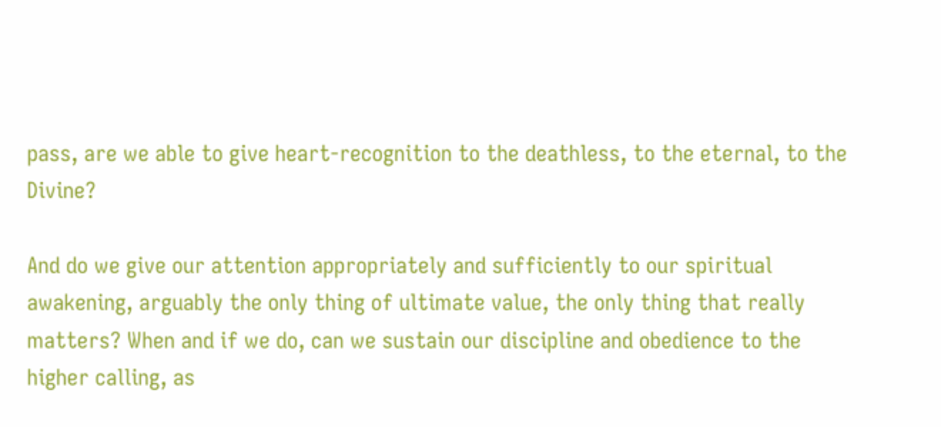pass, are we able to give heart-recognition to the deathless, to the eternal, to the Divine?

And do we give our attention appropriately and sufficiently to our spiritual awakening, arguably the only thing of ultimate value, the only thing that really matters? When and if we do, can we sustain our discipline and obedience to the higher calling, as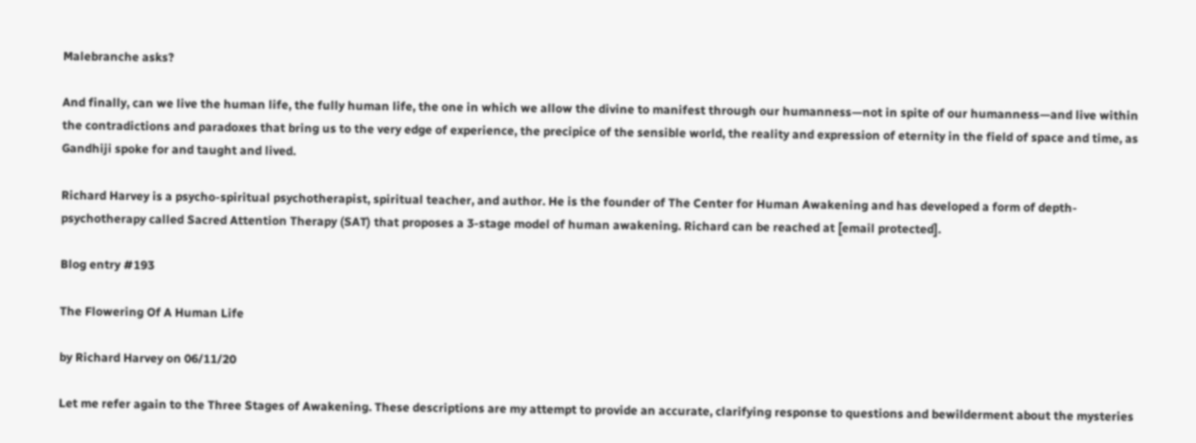Malebranche asks?

And finally, can we live the human life, the fully human life, the one in which we allow the divine to manifest through our humanness—not in spite of our humanness—and live within the contradictions and paradoxes that bring us to the very edge of experience, the precipice of the sensible world, the reality and expression of eternity in the field of space and time, as Gandhiji spoke for and taught and lived.

Richard Harvey is a psycho-spiritual psychotherapist, spiritual teacher, and author. He is the founder of The Center for Human Awakening and has developed a form of depth-psychotherapy called Sacred Attention Therapy (SAT) that proposes a 3-stage model of human awakening. Richard can be reached at [email protected].

Blog entry #193

The Flowering Of A Human Life

by Richard Harvey on 06/11/20

Let me refer again to the Three Stages of Awakening. These descriptions are my attempt to provide an accurate, clarifying response to questions and bewilderment about the mysteries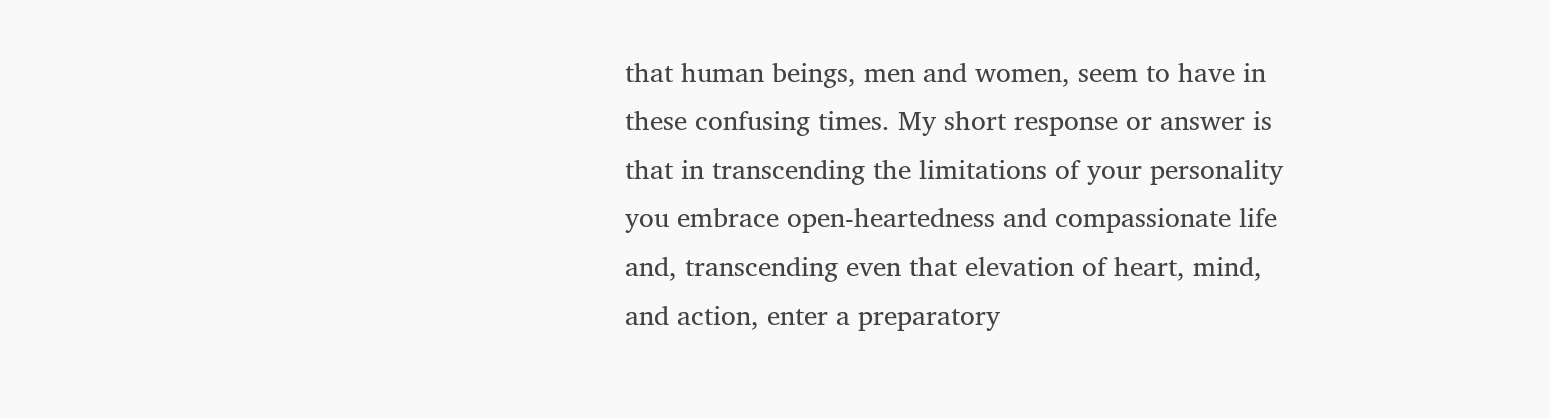that human beings, men and women, seem to have in these confusing times. My short response or answer is that in transcending the limitations of your personality you embrace open-heartedness and compassionate life and, transcending even that elevation of heart, mind, and action, enter a preparatory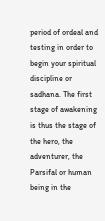period of ordeal and testing in order to begin your spiritual discipline or sadhana. The first stage of awakening is thus the stage of the hero, the adventurer, the Parsifal or human being in the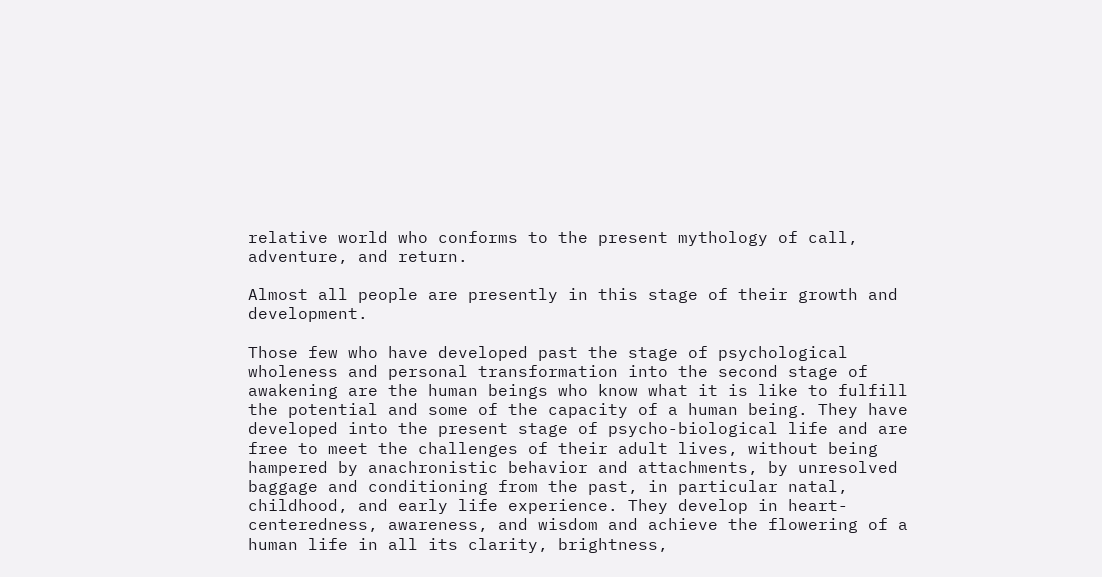relative world who conforms to the present mythology of call, adventure, and return.

Almost all people are presently in this stage of their growth and development.

Those few who have developed past the stage of psychological wholeness and personal transformation into the second stage of awakening are the human beings who know what it is like to fulfill the potential and some of the capacity of a human being. They have developed into the present stage of psycho-biological life and are free to meet the challenges of their adult lives, without being hampered by anachronistic behavior and attachments, by unresolved baggage and conditioning from the past, in particular natal, childhood, and early life experience. They develop in heart-centeredness, awareness, and wisdom and achieve the flowering of a human life in all its clarity, brightness,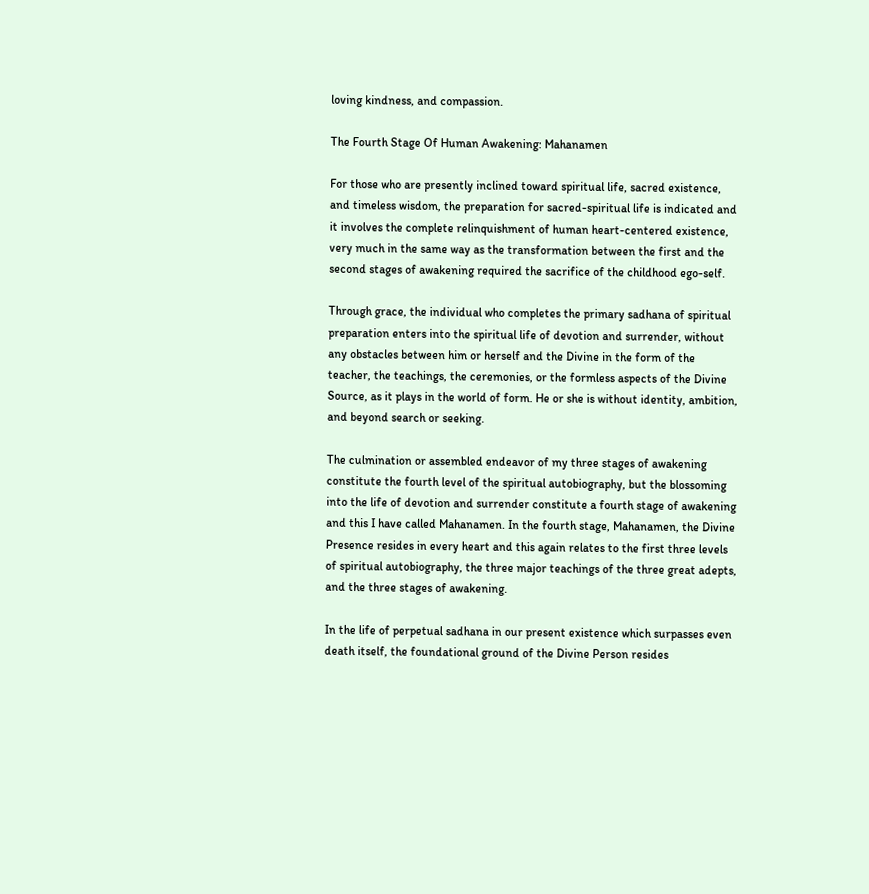loving kindness, and compassion.

The Fourth Stage Of Human Awakening: Mahanamen

For those who are presently inclined toward spiritual life, sacred existence, and timeless wisdom, the preparation for sacred-spiritual life is indicated and it involves the complete relinquishment of human heart-centered existence, very much in the same way as the transformation between the first and the second stages of awakening required the sacrifice of the childhood ego-self.

Through grace, the individual who completes the primary sadhana of spiritual preparation enters into the spiritual life of devotion and surrender, without any obstacles between him or herself and the Divine in the form of the teacher, the teachings, the ceremonies, or the formless aspects of the Divine Source, as it plays in the world of form. He or she is without identity, ambition, and beyond search or seeking.

The culmination or assembled endeavor of my three stages of awakening constitute the fourth level of the spiritual autobiography, but the blossoming into the life of devotion and surrender constitute a fourth stage of awakening and this I have called Mahanamen. In the fourth stage, Mahanamen, the Divine Presence resides in every heart and this again relates to the first three levels of spiritual autobiography, the three major teachings of the three great adepts, and the three stages of awakening.

In the life of perpetual sadhana in our present existence which surpasses even death itself, the foundational ground of the Divine Person resides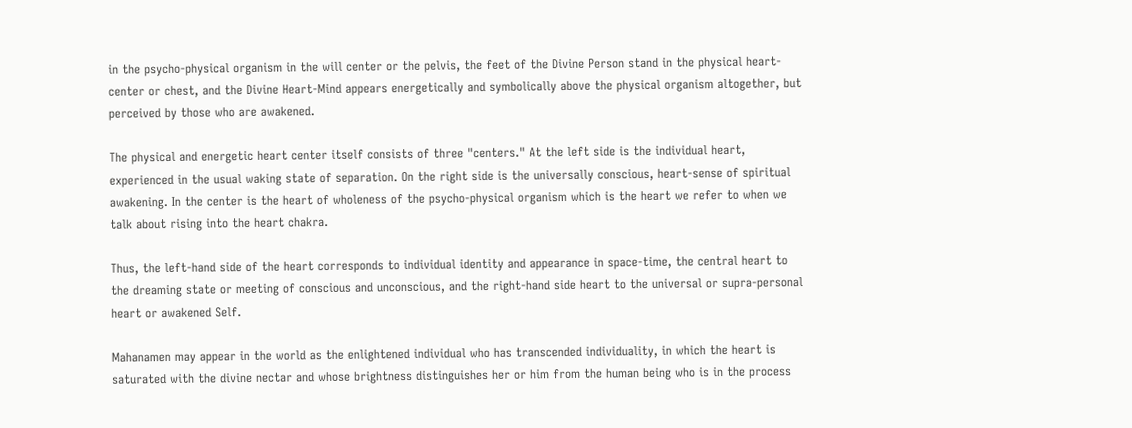in the psycho-physical organism in the will center or the pelvis, the feet of the Divine Person stand in the physical heart-center or chest, and the Divine Heart-Mind appears energetically and symbolically above the physical organism altogether, but perceived by those who are awakened.

The physical and energetic heart center itself consists of three "centers." At the left side is the individual heart, experienced in the usual waking state of separation. On the right side is the universally conscious, heart-sense of spiritual awakening. In the center is the heart of wholeness of the psycho-physical organism which is the heart we refer to when we talk about rising into the heart chakra.

Thus, the left-hand side of the heart corresponds to individual identity and appearance in space-time, the central heart to the dreaming state or meeting of conscious and unconscious, and the right-hand side heart to the universal or supra-personal heart or awakened Self.

Mahanamen may appear in the world as the enlightened individual who has transcended individuality, in which the heart is saturated with the divine nectar and whose brightness distinguishes her or him from the human being who is in the process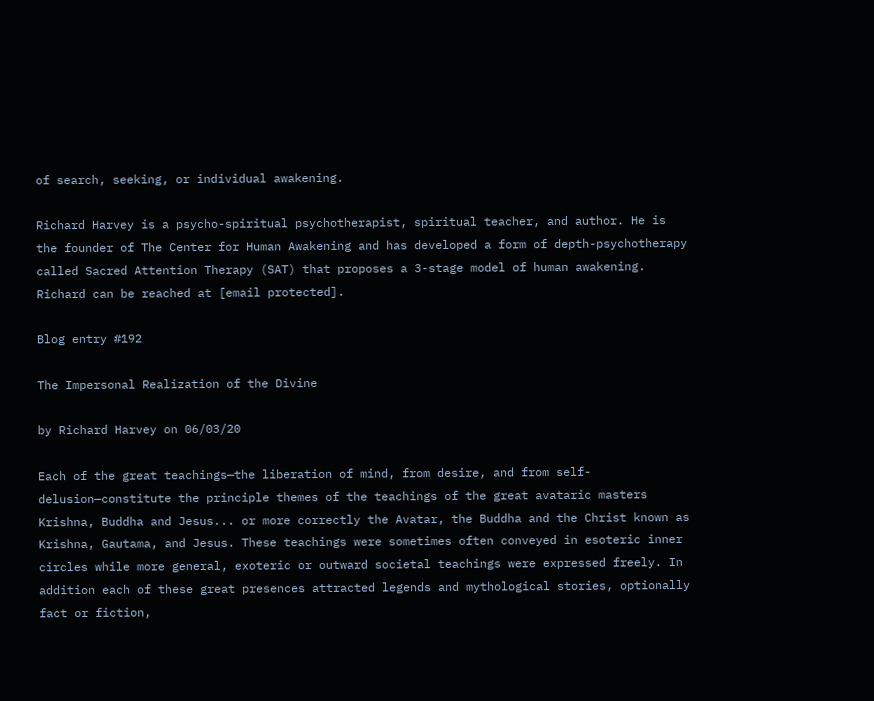of search, seeking, or individual awakening.

Richard Harvey is a psycho-spiritual psychotherapist, spiritual teacher, and author. He is the founder of The Center for Human Awakening and has developed a form of depth-psychotherapy called Sacred Attention Therapy (SAT) that proposes a 3-stage model of human awakening. Richard can be reached at [email protected].

Blog entry #192

The Impersonal Realization of the Divine

by Richard Harvey on 06/03/20

Each of the great teachings—the liberation of mind, from desire, and from self-delusion—constitute the principle themes of the teachings of the great avataric masters Krishna, Buddha and Jesus... or more correctly the Avatar, the Buddha and the Christ known as Krishna, Gautama, and Jesus. These teachings were sometimes often conveyed in esoteric inner circles while more general, exoteric or outward societal teachings were expressed freely. In addition each of these great presences attracted legends and mythological stories, optionally fact or fiction,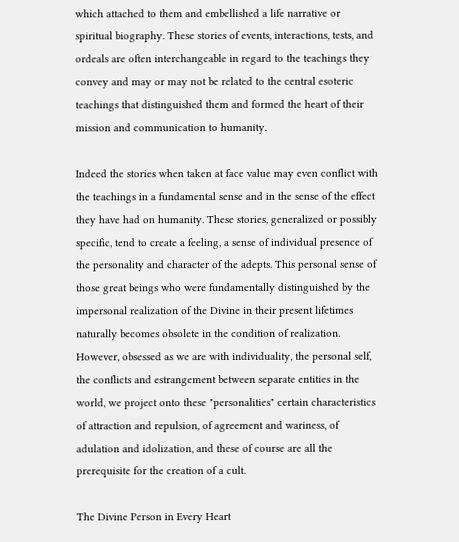which attached to them and embellished a life narrative or spiritual biography. These stories of events, interactions, tests, and ordeals are often interchangeable in regard to the teachings they convey and may or may not be related to the central esoteric teachings that distinguished them and formed the heart of their mission and communication to humanity.

Indeed the stories when taken at face value may even conflict with the teachings in a fundamental sense and in the sense of the effect they have had on humanity. These stories, generalized or possibly specific, tend to create a feeling, a sense of individual presence of the personality and character of the adepts. This personal sense of those great beings who were fundamentally distinguished by the impersonal realization of the Divine in their present lifetimes naturally becomes obsolete in the condition of realization. However, obsessed as we are with individuality, the personal self, the conflicts and estrangement between separate entities in the world, we project onto these "personalities" certain characteristics of attraction and repulsion, of agreement and wariness, of adulation and idolization, and these of course are all the prerequisite for the creation of a cult.

The Divine Person in Every Heart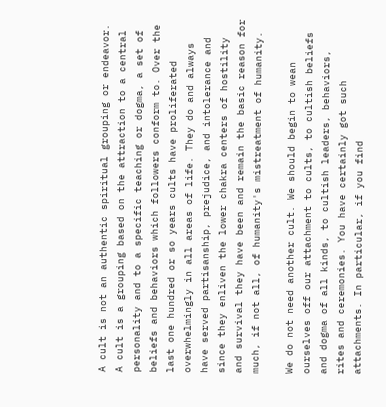A cult is not an authentic spiritual grouping or endeavor. A cult is a grouping based on the attraction to a central personality and to a specific teaching or dogma, a set of beliefs and behaviors which followers conform to. Over the last one hundred or so years cults have proliferated overwhelmingly in all areas of life. They do and always have served partisanship, prejudice, and intolerance and since they enliven the lower chakra centers of hostility and survival they have been and remain the basic reason for much, if not all, of humanity's mistreatment of humanity.

We do not need another cult. We should begin to wean ourselves off our attachment to cults, to cultish beliefs and dogma of all kinds, to cultish leaders, behaviors, rites and ceremonies. You have certainly got such attachments. In particular, if you find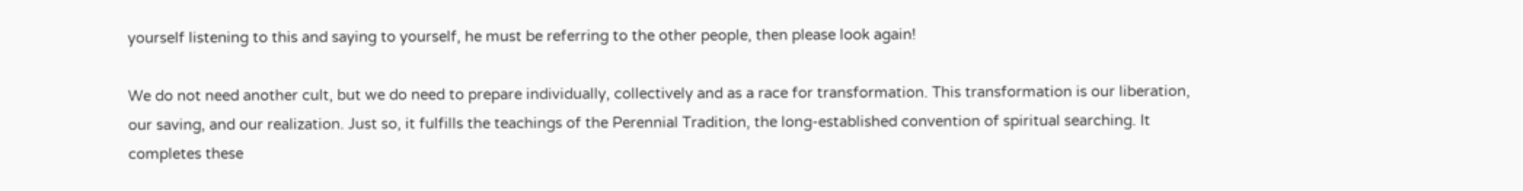yourself listening to this and saying to yourself, he must be referring to the other people, then please look again!

We do not need another cult, but we do need to prepare individually, collectively and as a race for transformation. This transformation is our liberation, our saving, and our realization. Just so, it fulfills the teachings of the Perennial Tradition, the long-established convention of spiritual searching. It completes these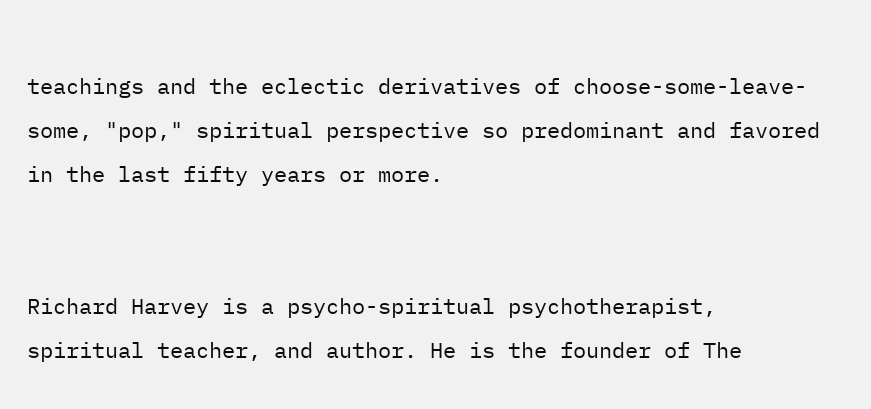teachings and the eclectic derivatives of choose-some-leave-some, "pop," spiritual perspective so predominant and favored in the last fifty years or more.


Richard Harvey is a psycho-spiritual psychotherapist, spiritual teacher, and author. He is the founder of The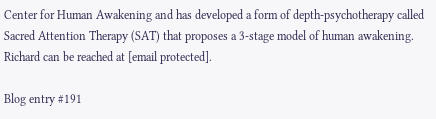Center for Human Awakening and has developed a form of depth-psychotherapy called Sacred Attention Therapy (SAT) that proposes a 3-stage model of human awakening. Richard can be reached at [email protected].

Blog entry #191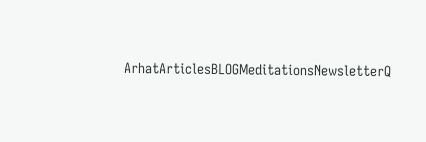ArhatArticlesBLOGMeditationsNewsletterQ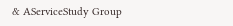& AServiceStudy Group